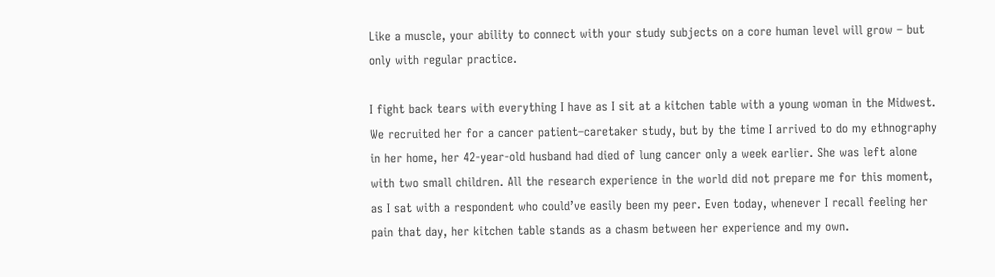Like a muscle, your ability to connect with your study subjects on a core human level will grow – but only with regular practice.

I fight back tears with everything I have as I sit at a kitchen table with a young woman in the Midwest. We recruited her for a cancer patient–caretaker study, but by the time I arrived to do my ethnography in her home, her 42-year-old husband had died of lung cancer only a week earlier. She was left alone with two small children. All the research experience in the world did not prepare me for this moment, as I sat with a respondent who could’ve easily been my peer. Even today, whenever I recall feeling her pain that day, her kitchen table stands as a chasm between her experience and my own.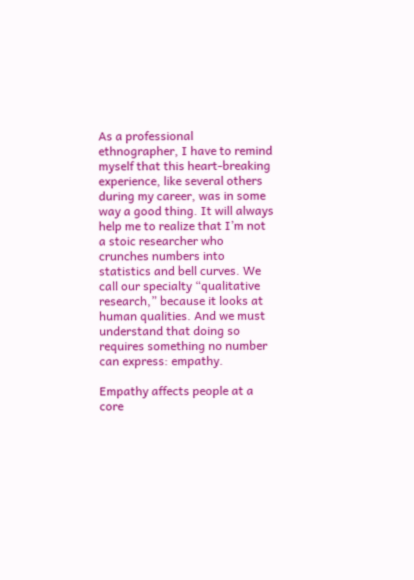As a professional ethnographer, I have to remind myself that this heart-breaking experience, like several others during my career, was in some way a good thing. It will always help me to realize that I’m not a stoic researcher who crunches numbers into statistics and bell curves. We call our specialty “qualitative research,” because it looks at human qualities. And we must understand that doing so requires something no number can express: empathy.

Empathy affects people at a core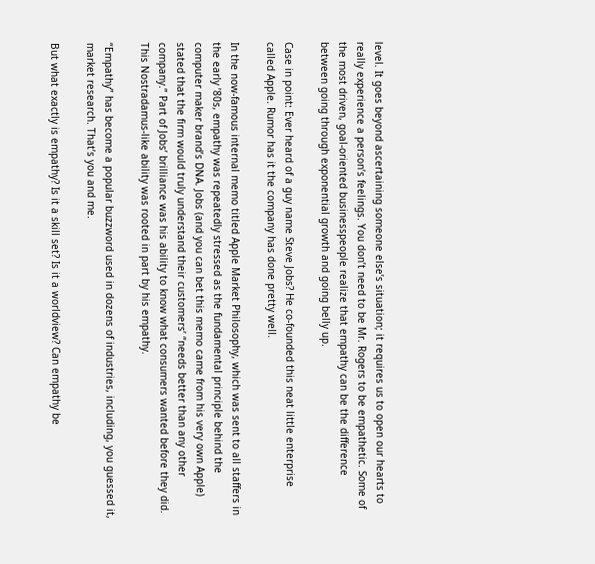level. It goes beyond ascertaining someone else’s situation; it requires us to open our hearts to really experience a person’s feelings. You don’t need to be Mr. Rogers to be empathetic. Some of the most driven, goal-oriented businesspeople realize that empathy can be the difference between going through exponential growth and going belly up.

Case in point: Ever heard of a guy name Steve Jobs? He co-founded this neat little enterprise called Apple. Rumor has it the company has done pretty well.

In the now-famous internal memo titled Apple Market Philosophy, which was sent to all staffers in the early ’80s, empathy was repeatedly stressed as the fundamental principle behind the computer maker brand’s DNA. Jobs (and you can bet this memo came from his very own Apple) stated that the firm would truly understand their customers’ “needs better than any other company.” Part of Jobs’ brilliance was his ability to know what consumers wanted before they did. This Nostradamus-like ability was rooted in part by his empathy.

“Empathy” has become a popular buzzword used in dozens of industries, including, you guessed it, market research. That’s you and me.

But what exactly is empathy? Is it a skill set? Is it a worldview? Can empathy be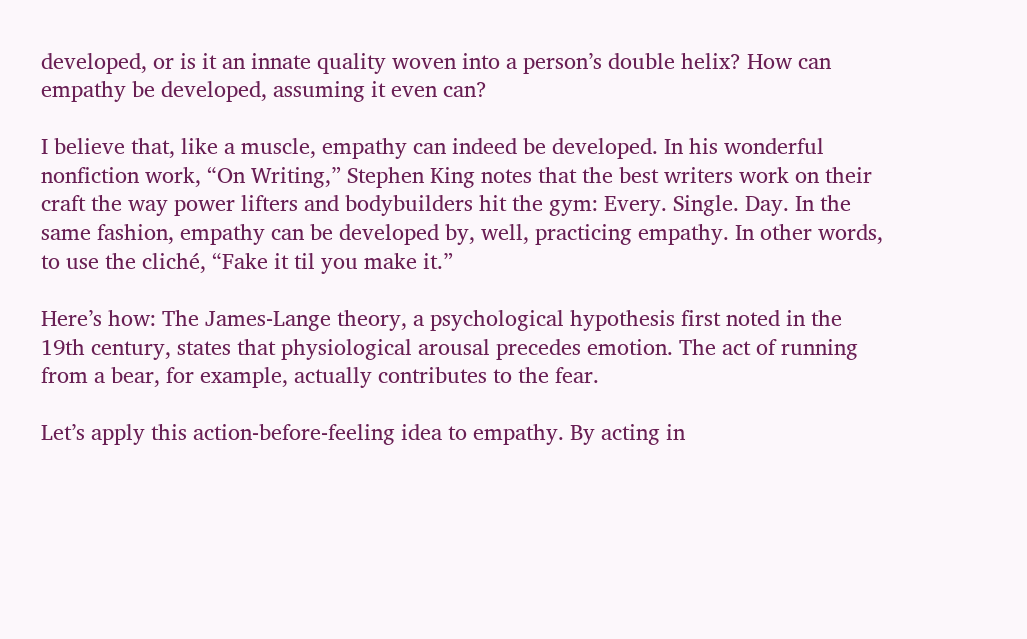developed, or is it an innate quality woven into a person’s double helix? How can empathy be developed, assuming it even can?

I believe that, like a muscle, empathy can indeed be developed. In his wonderful nonfiction work, “On Writing,” Stephen King notes that the best writers work on their craft the way power lifters and bodybuilders hit the gym: Every. Single. Day. In the same fashion, empathy can be developed by, well, practicing empathy. In other words, to use the cliché, “Fake it til you make it.”

Here’s how: The James-Lange theory, a psychological hypothesis first noted in the 19th century, states that physiological arousal precedes emotion. The act of running from a bear, for example, actually contributes to the fear.

Let’s apply this action-before-feeling idea to empathy. By acting in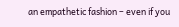an empathetic fashion – even if you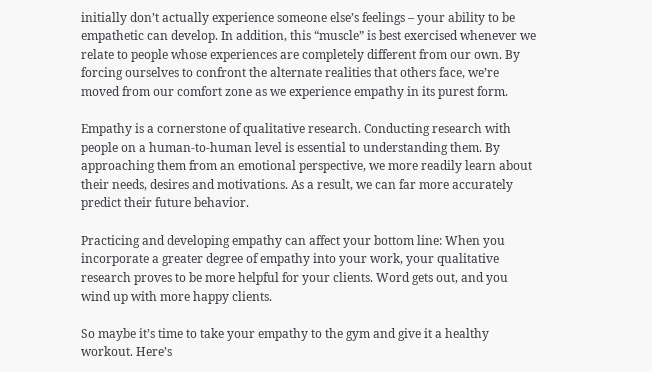initially don’t actually experience someone else’s feelings – your ability to be empathetic can develop. In addition, this “muscle” is best exercised whenever we relate to people whose experiences are completely different from our own. By forcing ourselves to confront the alternate realities that others face, we’re moved from our comfort zone as we experience empathy in its purest form.

Empathy is a cornerstone of qualitative research. Conducting research with people on a human-to-human level is essential to understanding them. By approaching them from an emotional perspective, we more readily learn about their needs, desires and motivations. As a result, we can far more accurately predict their future behavior.

Practicing and developing empathy can affect your bottom line: When you incorporate a greater degree of empathy into your work, your qualitative research proves to be more helpful for your clients. Word gets out, and you wind up with more happy clients.

So maybe it’s time to take your empathy to the gym and give it a healthy workout. Here’s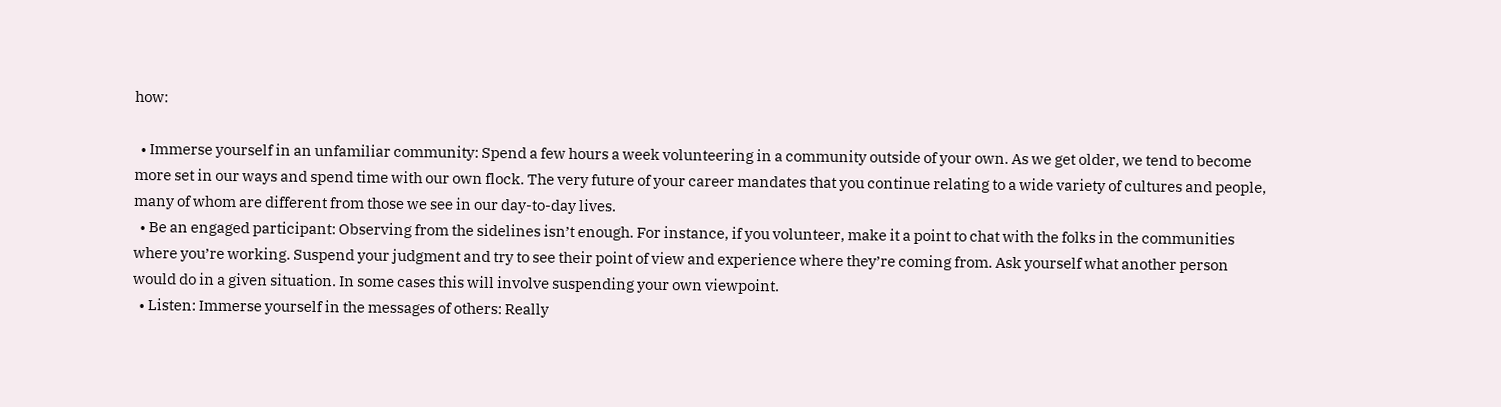how:

  • Immerse yourself in an unfamiliar community: Spend a few hours a week volunteering in a community outside of your own. As we get older, we tend to become more set in our ways and spend time with our own flock. The very future of your career mandates that you continue relating to a wide variety of cultures and people, many of whom are different from those we see in our day-to-day lives.
  • Be an engaged participant: Observing from the sidelines isn’t enough. For instance, if you volunteer, make it a point to chat with the folks in the communities where you’re working. Suspend your judgment and try to see their point of view and experience where they’re coming from. Ask yourself what another person would do in a given situation. In some cases this will involve suspending your own viewpoint.
  • Listen: Immerse yourself in the messages of others: Really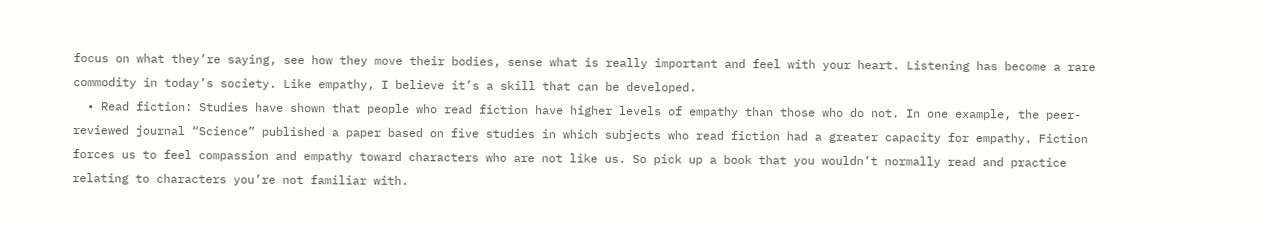focus on what they’re saying, see how they move their bodies, sense what is really important and feel with your heart. Listening has become a rare commodity in today’s society. Like empathy, I believe it’s a skill that can be developed.
  • Read fiction: Studies have shown that people who read fiction have higher levels of empathy than those who do not. In one example, the peer-reviewed journal “Science” published a paper based on five studies in which subjects who read fiction had a greater capacity for empathy. Fiction forces us to feel compassion and empathy toward characters who are not like us. So pick up a book that you wouldn’t normally read and practice relating to characters you’re not familiar with.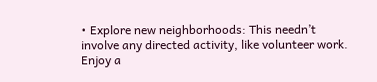• Explore new neighborhoods: This needn’t involve any directed activity, like volunteer work. Enjoy a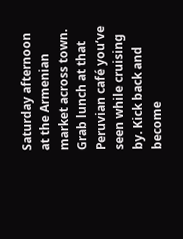Saturday afternoon at the Armenian market across town. Grab lunch at that Peruvian café you’ve seen while cruising by. Kick back and become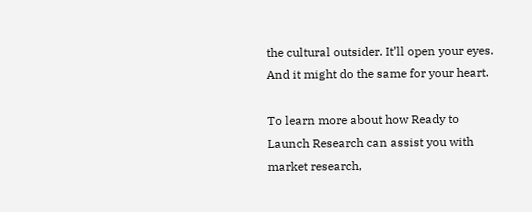the cultural outsider. It’ll open your eyes. And it might do the same for your heart.

To learn more about how Ready to Launch Research can assist you with market research,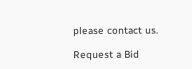please contact us.

Request a Bid